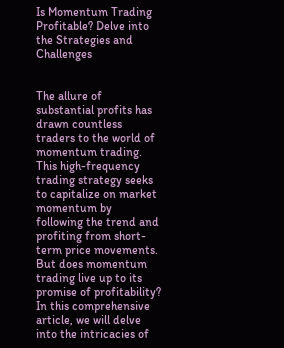Is Momentum Trading Profitable? Delve into the Strategies and Challenges


The allure of substantial profits has drawn countless traders to the world of momentum trading. This high-frequency trading strategy seeks to capitalize on market momentum by following the trend and profiting from short-term price movements. But does momentum trading live up to its promise of profitability? In this comprehensive article, we will delve into the intricacies of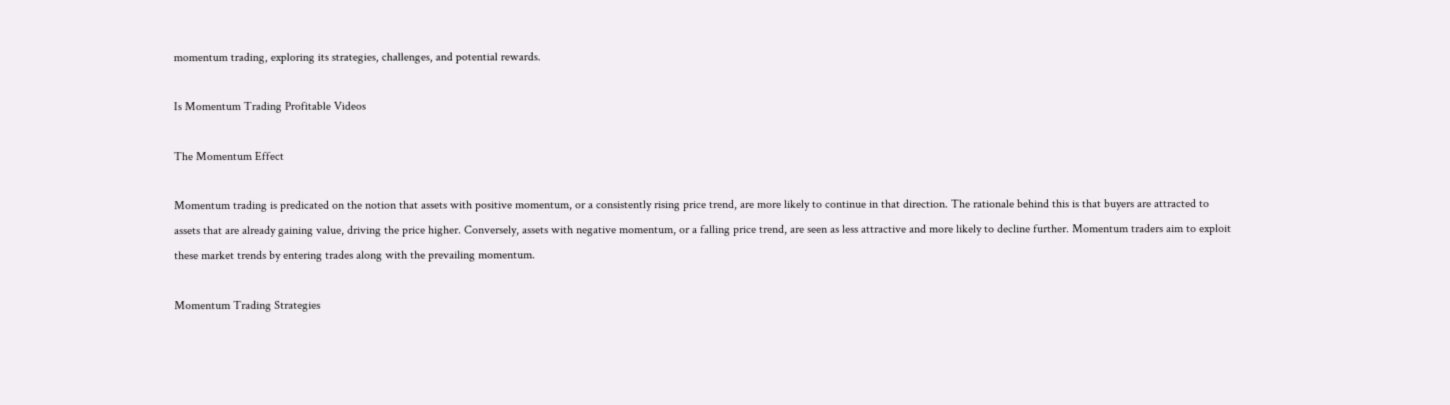momentum trading, exploring its strategies, challenges, and potential rewards.

Is Momentum Trading Profitable Videos

The Momentum Effect

Momentum trading is predicated on the notion that assets with positive momentum, or a consistently rising price trend, are more likely to continue in that direction. The rationale behind this is that buyers are attracted to assets that are already gaining value, driving the price higher. Conversely, assets with negative momentum, or a falling price trend, are seen as less attractive and more likely to decline further. Momentum traders aim to exploit these market trends by entering trades along with the prevailing momentum.

Momentum Trading Strategies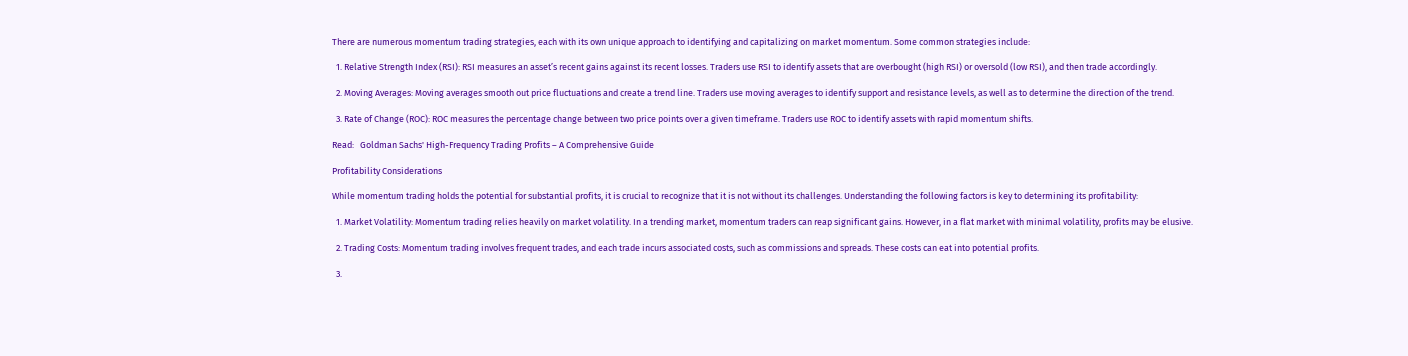There are numerous momentum trading strategies, each with its own unique approach to identifying and capitalizing on market momentum. Some common strategies include:

  1. Relative Strength Index (RSI): RSI measures an asset’s recent gains against its recent losses. Traders use RSI to identify assets that are overbought (high RSI) or oversold (low RSI), and then trade accordingly.

  2. Moving Averages: Moving averages smooth out price fluctuations and create a trend line. Traders use moving averages to identify support and resistance levels, as well as to determine the direction of the trend.

  3. Rate of Change (ROC): ROC measures the percentage change between two price points over a given timeframe. Traders use ROC to identify assets with rapid momentum shifts.

Read:   Goldman Sachs' High-Frequency Trading Profits – A Comprehensive Guide

Profitability Considerations

While momentum trading holds the potential for substantial profits, it is crucial to recognize that it is not without its challenges. Understanding the following factors is key to determining its profitability:

  1. Market Volatility: Momentum trading relies heavily on market volatility. In a trending market, momentum traders can reap significant gains. However, in a flat market with minimal volatility, profits may be elusive.

  2. Trading Costs: Momentum trading involves frequent trades, and each trade incurs associated costs, such as commissions and spreads. These costs can eat into potential profits.

  3.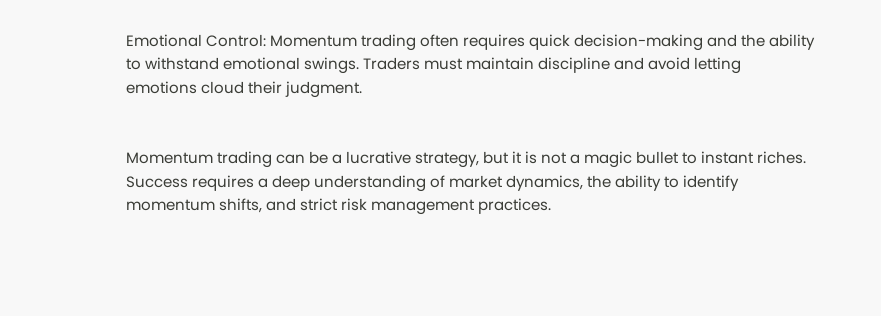Emotional Control: Momentum trading often requires quick decision-making and the ability to withstand emotional swings. Traders must maintain discipline and avoid letting emotions cloud their judgment.


Momentum trading can be a lucrative strategy, but it is not a magic bullet to instant riches. Success requires a deep understanding of market dynamics, the ability to identify momentum shifts, and strict risk management practices.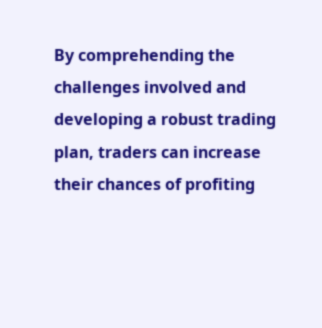By comprehending the challenges involved and developing a robust trading plan, traders can increase their chances of profiting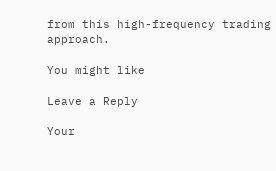from this high-frequency trading approach.

You might like

Leave a Reply

Your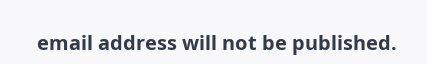email address will not be published.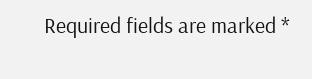Required fields are marked *